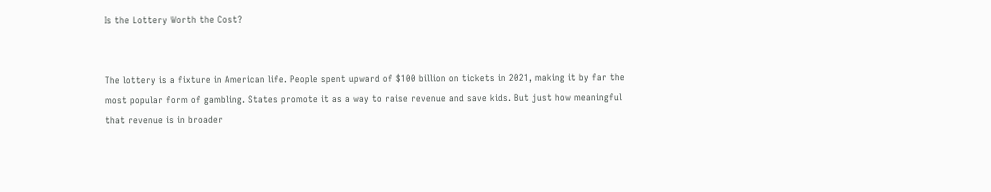Is the Lottery Worth the Cost?


The lottery is a fixture in American life. People spent upward of $100 billion on tickets in 2021, making it by far the most popular form of gambling. States promote it as a way to raise revenue and save kids. But just how meaningful that revenue is in broader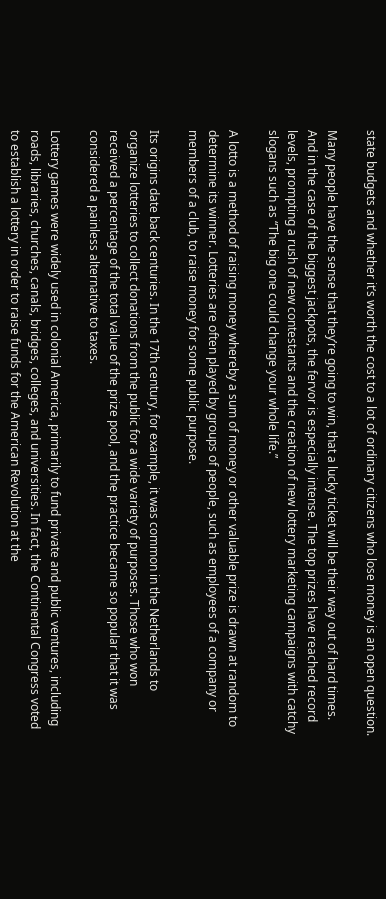state budgets and whether it’s worth the cost to a lot of ordinary citizens who lose money is an open question.

Many people have the sense that they’re going to win, that a lucky ticket will be their way out of hard times. And in the case of the biggest jackpots, the fervor is especially intense. The top prizes have reached record levels, prompting a rush of new contestants and the creation of new lottery marketing campaigns with catchy slogans such as “The big one could change your whole life.”

A lotto is a method of raising money whereby a sum of money or other valuable prize is drawn at random to determine its winner. Lotteries are often played by groups of people, such as employees of a company or members of a club, to raise money for some public purpose.

Its origins date back centuries. In the 17th century, for example, it was common in the Netherlands to organize lotteries to collect donations from the public for a wide variety of purposes. Those who won received a percentage of the total value of the prize pool, and the practice became so popular that it was considered a painless alternative to taxes.

Lottery games were widely used in colonial America, primarily to fund private and public ventures, including roads, libraries, churches, canals, bridges, colleges, and universities. In fact, the Continental Congress voted to establish a lottery in order to raise funds for the American Revolution at the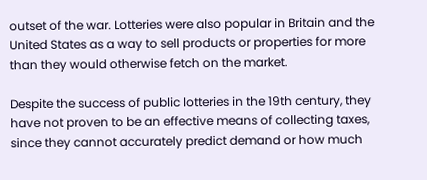outset of the war. Lotteries were also popular in Britain and the United States as a way to sell products or properties for more than they would otherwise fetch on the market.

Despite the success of public lotteries in the 19th century, they have not proven to be an effective means of collecting taxes, since they cannot accurately predict demand or how much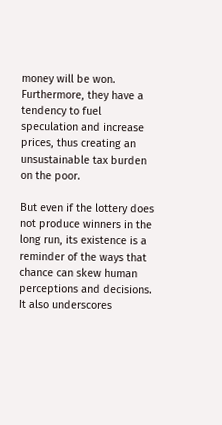money will be won. Furthermore, they have a tendency to fuel speculation and increase prices, thus creating an unsustainable tax burden on the poor.

But even if the lottery does not produce winners in the long run, its existence is a reminder of the ways that chance can skew human perceptions and decisions. It also underscores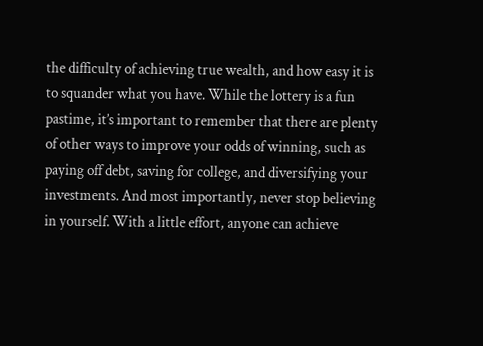the difficulty of achieving true wealth, and how easy it is to squander what you have. While the lottery is a fun pastime, it’s important to remember that there are plenty of other ways to improve your odds of winning, such as paying off debt, saving for college, and diversifying your investments. And most importantly, never stop believing in yourself. With a little effort, anyone can achieve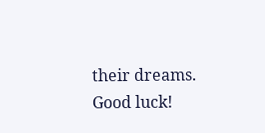their dreams. Good luck!